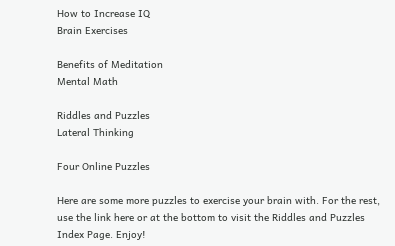How to Increase IQ
Brain Exercises

Benefits of Meditation
Mental Math

Riddles and Puzzles
Lateral Thinking

Four Online Puzzles

Here are some more puzzles to exercise your brain with. For the rest, use the link here or at the bottom to visit the Riddles and Puzzles Index Page. Enjoy!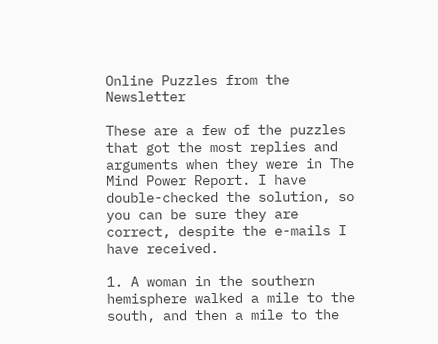Online Puzzles from the Newsletter

These are a few of the puzzles that got the most replies and arguments when they were in The Mind Power Report. I have double-checked the solution, so you can be sure they are correct, despite the e-mails I have received.

1. A woman in the southern hemisphere walked a mile to the south, and then a mile to the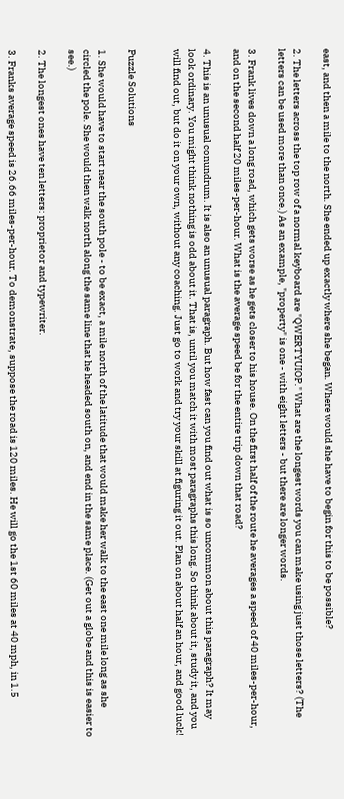east, and then a mile to the north. She ended up exactly where she began. Where would she have to begin for this to be possible?

2. The letters across the top row of a normal keyboard are "QWERTYUIOP." What are the longest words you can make using just those letters? (The letters can be used more than once.) As an example, "property" is one - with eight letters - but there are longer words.

3. Frank lives down a long road, which gets worse as he gets closer to his house. On the first half of the route he averages a speed of 40 miles-per-hour, and on the second half 20 miles-per-hour. What is the average speed be for the entire trip down that road?

4. This is an unusual conundrum. It is also an unusual paragraph. But how fast can you find out what is so uncommon about this paragraph? It may look ordinary. You might think nothing is odd about it. That is, until you match it with most paragraphs this long. So think about it, study it, and you will find out, but do it on your own, without any coaching. Just go to work and try your skill at figuring it out. Plan on about half an hour, and good luck!


Puzzle Solutions

1. She would have to start near the south pole - to be exact, a mile north of the latitude that would make her walk to the east one mile long as she circled the pole. She would then walk north along the same line that he headed south on, and end in the same place. (Get out a globe and this is easier to see.)

2. The longest ones have ten letters: proprietor and typewriter.

3. Franks average speed is 26.66 miles-per-hour. To demonstrate, suppose the road is 120 miles. He will go the 1st 60 miles at 40 mph, in 1.5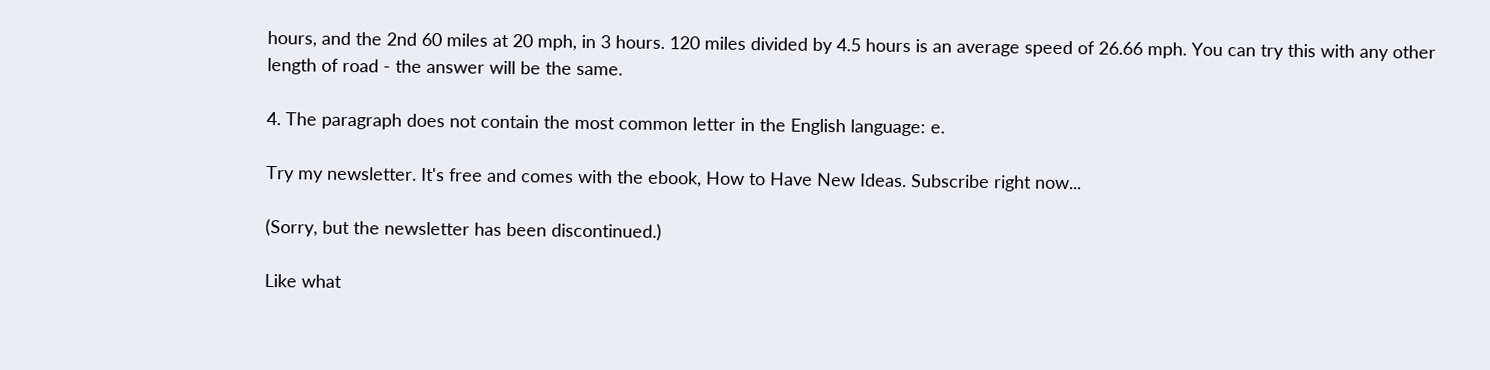hours, and the 2nd 60 miles at 20 mph, in 3 hours. 120 miles divided by 4.5 hours is an average speed of 26.66 mph. You can try this with any other length of road - the answer will be the same.

4. The paragraph does not contain the most common letter in the English language: e.

Try my newsletter. It's free and comes with the ebook, How to Have New Ideas. Subscribe right now...

(Sorry, but the newsletter has been discontinued.)

Like what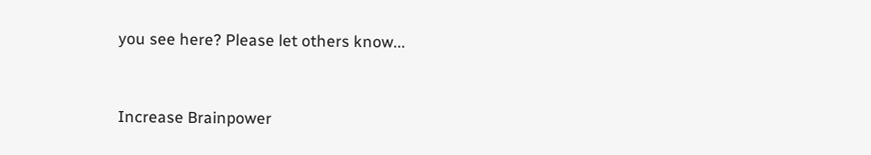you see here? Please let others know...


Increase Brainpower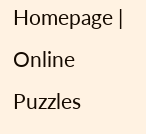Homepage | Online Puzzles